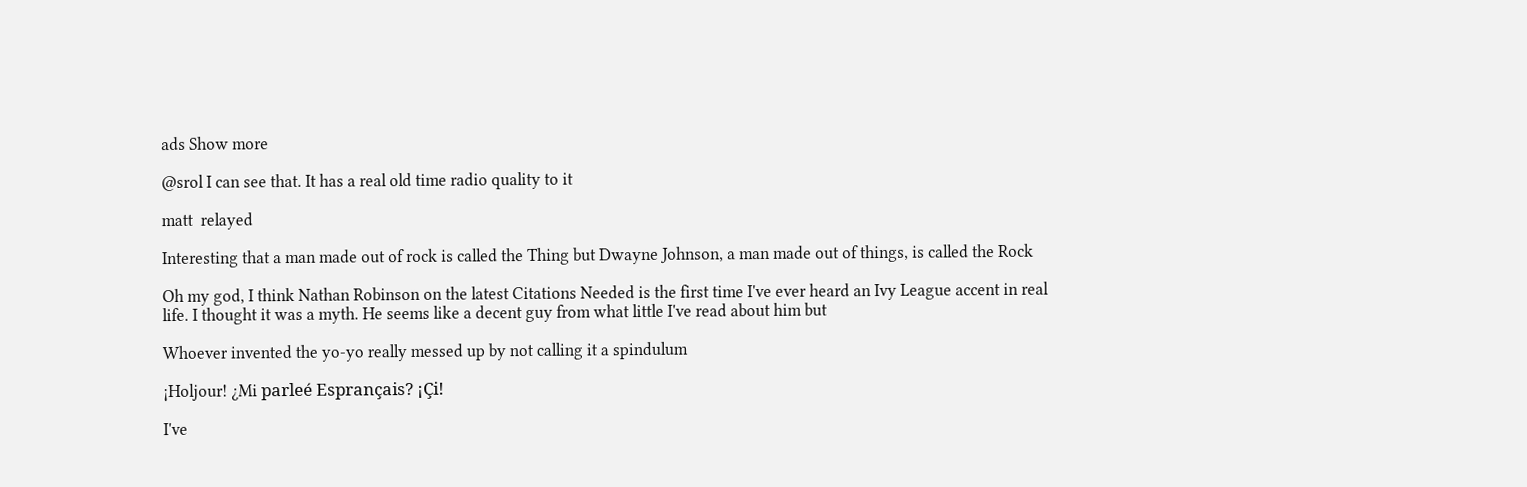ads Show more

@srol I can see that. It has a real old time radio quality to it

matt  relayed

Interesting that a man made out of rock is called the Thing but Dwayne Johnson, a man made out of things, is called the Rock

Oh my god, I think Nathan Robinson on the latest Citations Needed is the first time I've ever heard an Ivy League accent in real life. I thought it was a myth. He seems like a decent guy from what little I've read about him but

Whoever invented the yo-yo really messed up by not calling it a spindulum

¡Holjour! ¿Mi parleé Esprançais? ¡Çi!

I've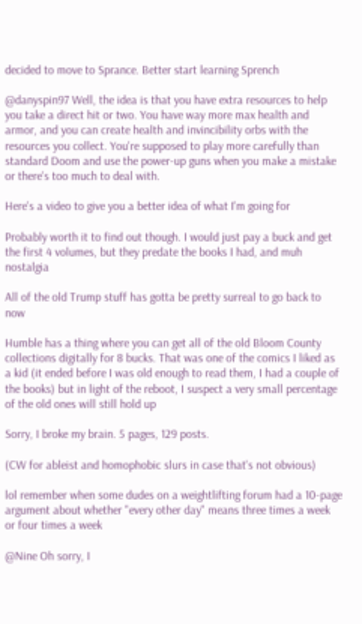decided to move to Sprance. Better start learning Sprench

@danyspin97 Well, the idea is that you have extra resources to help you take a direct hit or two. You have way more max health and armor, and you can create health and invincibility orbs with the resources you collect. You're supposed to play more carefully than standard Doom and use the power-up guns when you make a mistake or there's too much to deal with.

Here's a video to give you a better idea of what I'm going for

Probably worth it to find out though. I would just pay a buck and get the first 4 volumes, but they predate the books I had, and muh nostalgia

All of the old Trump stuff has gotta be pretty surreal to go back to now

Humble has a thing where you can get all of the old Bloom County collections digitally for 8 bucks. That was one of the comics I liked as a kid (it ended before I was old enough to read them, I had a couple of the books) but in light of the reboot, I suspect a very small percentage of the old ones will still hold up

Sorry, I broke my brain. 5 pages, 129 posts.

(CW for ableist and homophobic slurs in case that's not obvious)

lol remember when some dudes on a weightlifting forum had a 10-page argument about whether "every other day" means three times a week or four times a week

@Nine Oh sorry, I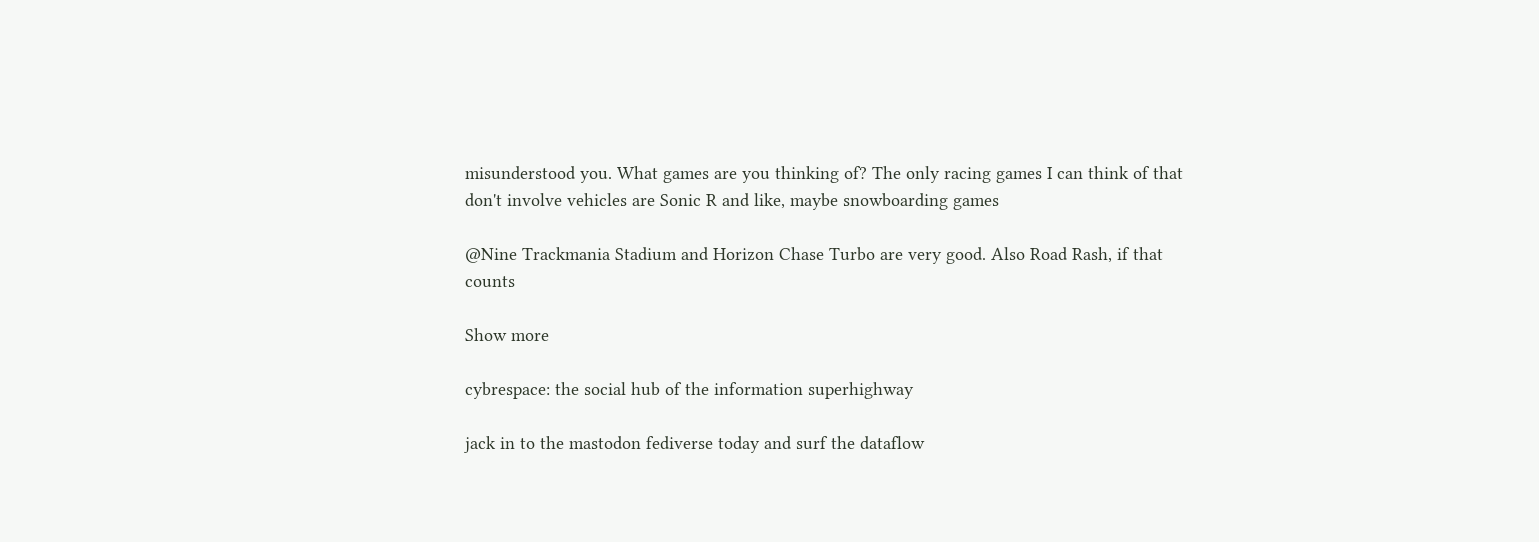misunderstood you. What games are you thinking of? The only racing games I can think of that don't involve vehicles are Sonic R and like, maybe snowboarding games

@Nine Trackmania Stadium and Horizon Chase Turbo are very good. Also Road Rash, if that counts

Show more

cybrespace: the social hub of the information superhighway

jack in to the mastodon fediverse today and surf the dataflow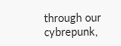through our cybrepunk,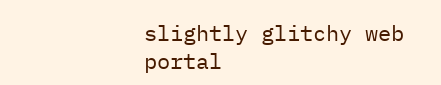slightly glitchy web portal